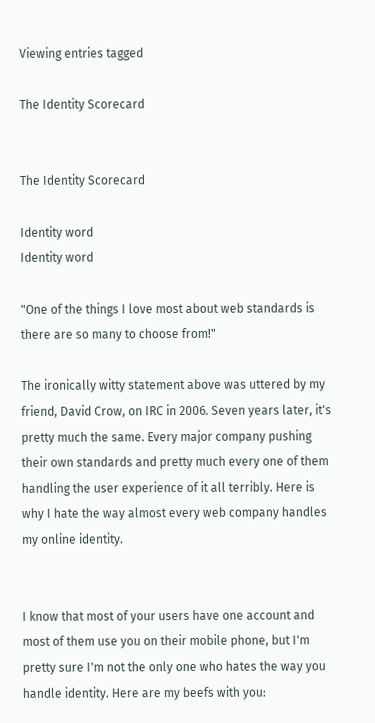Viewing entries tagged

The Identity Scorecard


The Identity Scorecard

Identity word
Identity word

"One of the things I love most about web standards is there are so many to choose from!"

The ironically witty statement above was uttered by my friend, David Crow, on IRC in 2006. Seven years later, it's pretty much the same. Every major company pushing their own standards and pretty much every one of them handling the user experience of it all terribly. Here is why I hate the way almost every web company handles my online identity.


I know that most of your users have one account and most of them use you on their mobile phone, but I'm pretty sure I'm not the only one who hates the way you handle identity. Here are my beefs with you: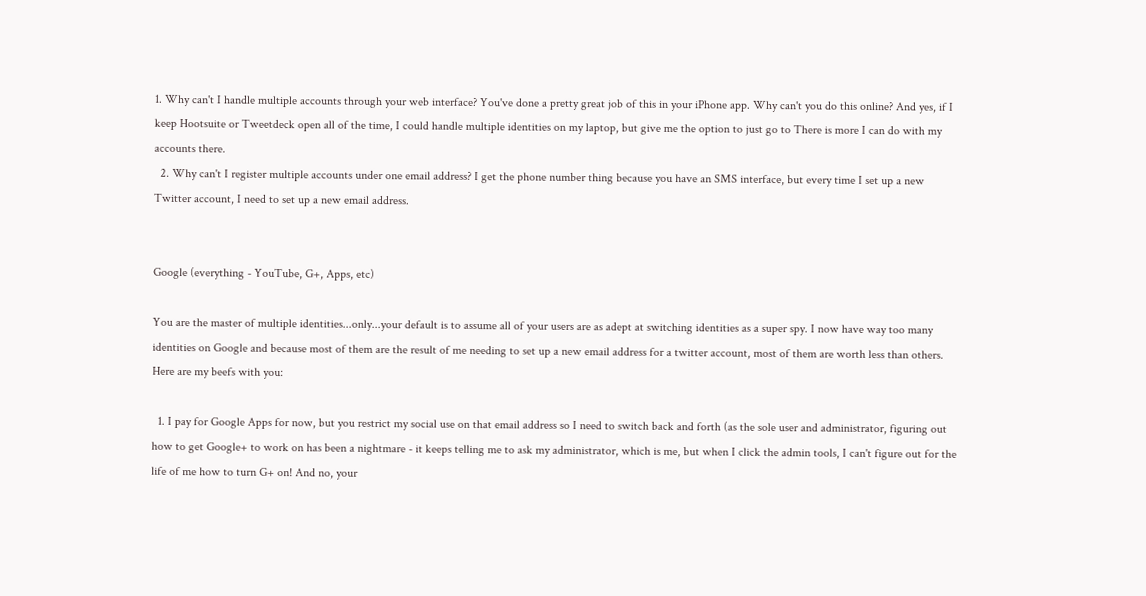1. Why can't I handle multiple accounts through your web interface? You've done a pretty great job of this in your iPhone app. Why can't you do this online? And yes, if I keep Hootsuite or Tweetdeck open all of the time, I could handle multiple identities on my laptop, but give me the option to just go to There is more I can do with my accounts there.
  2. Why can't I register multiple accounts under one email address? I get the phone number thing because you have an SMS interface, but every time I set up a new Twitter account, I need to set up a new email address.


Google (everything - YouTube, G+, Apps, etc)

You are the master of multiple identities...only...your default is to assume all of your users are as adept at switching identities as a super spy. I now have way too many identities on Google and because most of them are the result of me needing to set up a new email address for a twitter account, most of them are worth less than others. Here are my beefs with you:

  1. I pay for Google Apps for now, but you restrict my social use on that email address so I need to switch back and forth (as the sole user and administrator, figuring out how to get Google+ to work on has been a nightmare - it keeps telling me to ask my administrator, which is me, but when I click the admin tools, I can't figure out for the life of me how to turn G+ on! And no, your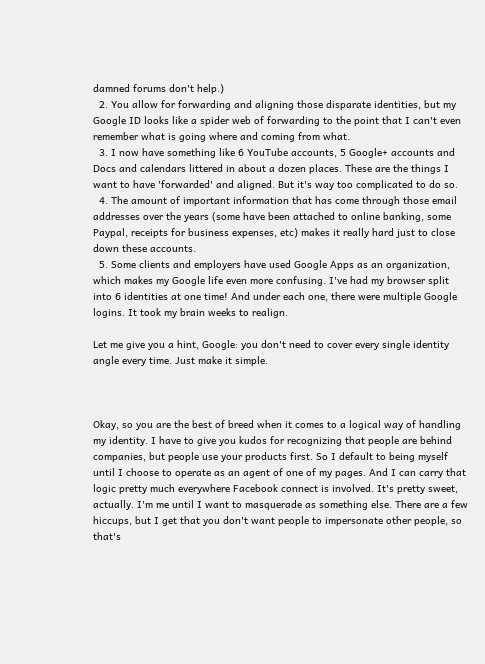damned forums don't help.)
  2. You allow for forwarding and aligning those disparate identities, but my Google ID looks like a spider web of forwarding to the point that I can't even remember what is going where and coming from what.
  3. I now have something like 6 YouTube accounts, 5 Google+ accounts and Docs and calendars littered in about a dozen places. These are the things I want to have 'forwarded' and aligned. But it's way too complicated to do so.
  4. The amount of important information that has come through those email addresses over the years (some have been attached to online banking, some Paypal, receipts for business expenses, etc) makes it really hard just to close down these accounts.
  5. Some clients and employers have used Google Apps as an organization, which makes my Google life even more confusing. I've had my browser split into 6 identities at one time! And under each one, there were multiple Google logins. It took my brain weeks to realign.

Let me give you a hint, Google: you don't need to cover every single identity angle every time. Just make it simple.



Okay, so you are the best of breed when it comes to a logical way of handling my identity. I have to give you kudos for recognizing that people are behind companies, but people use your products first. So I default to being myself until I choose to operate as an agent of one of my pages. And I can carry that logic pretty much everywhere Facebook connect is involved. It's pretty sweet, actually. I'm me until I want to masquerade as something else. There are a few hiccups, but I get that you don't want people to impersonate other people, so that's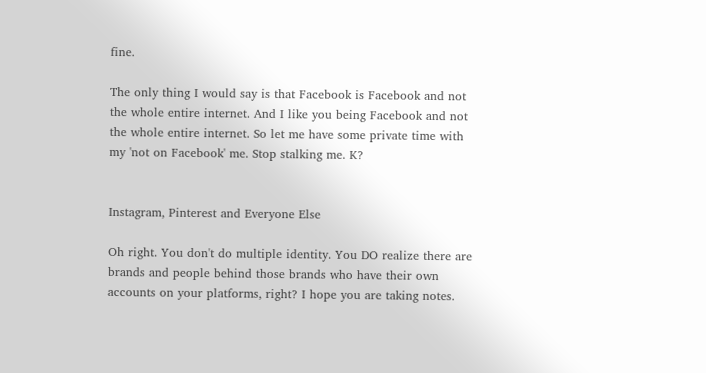fine.

The only thing I would say is that Facebook is Facebook and not the whole entire internet. And I like you being Facebook and not the whole entire internet. So let me have some private time with my 'not on Facebook' me. Stop stalking me. K?


Instagram, Pinterest and Everyone Else

Oh right. You don't do multiple identity. You DO realize there are brands and people behind those brands who have their own accounts on your platforms, right? I hope you are taking notes.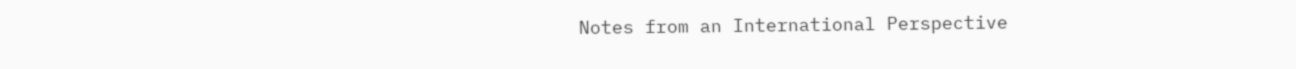Notes from an International Perspective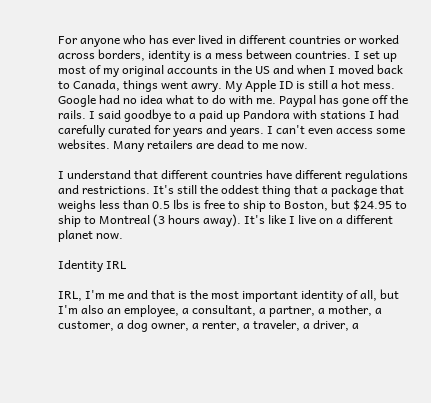For anyone who has ever lived in different countries or worked across borders, identity is a mess between countries. I set up most of my original accounts in the US and when I moved back to Canada, things went awry. My Apple ID is still a hot mess. Google had no idea what to do with me. Paypal has gone off the rails. I said goodbye to a paid up Pandora with stations I had carefully curated for years and years. I can't even access some websites. Many retailers are dead to me now.

I understand that different countries have different regulations and restrictions. It's still the oddest thing that a package that weighs less than 0.5 lbs is free to ship to Boston, but $24.95 to ship to Montreal (3 hours away). It's like I live on a different planet now.

Identity IRL

IRL, I'm me and that is the most important identity of all, but I'm also an employee, a consultant, a partner, a mother, a customer, a dog owner, a renter, a traveler, a driver, a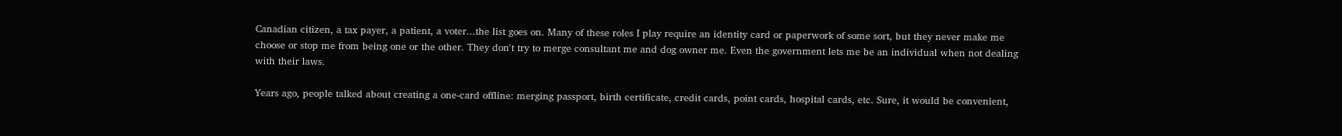Canadian citizen, a tax payer, a patient, a voter...the list goes on. Many of these roles I play require an identity card or paperwork of some sort, but they never make me choose or stop me from being one or the other. They don't try to merge consultant me and dog owner me. Even the government lets me be an individual when not dealing with their laws.

Years ago, people talked about creating a one-card offline: merging passport, birth certificate, credit cards, point cards, hospital cards, etc. Sure, it would be convenient,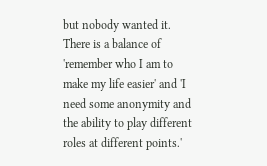but nobody wanted it. There is a balance of 'remember who I am to make my life easier' and 'I need some anonymity and the ability to play different roles at different points.'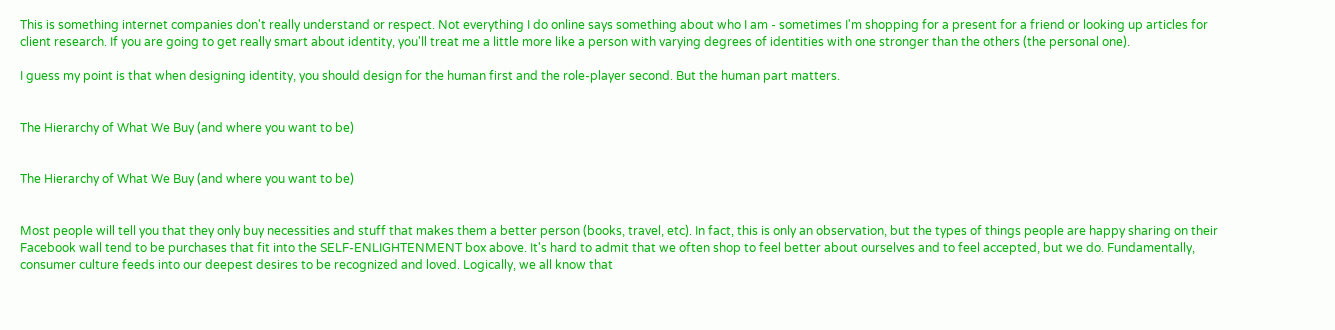This is something internet companies don't really understand or respect. Not everything I do online says something about who I am - sometimes I'm shopping for a present for a friend or looking up articles for client research. If you are going to get really smart about identity, you'll treat me a little more like a person with varying degrees of identities with one stronger than the others (the personal one).

I guess my point is that when designing identity, you should design for the human first and the role-player second. But the human part matters.


The Hierarchy of What We Buy (and where you want to be)


The Hierarchy of What We Buy (and where you want to be)


Most people will tell you that they only buy necessities and stuff that makes them a better person (books, travel, etc). In fact, this is only an observation, but the types of things people are happy sharing on their Facebook wall tend to be purchases that fit into the SELF-ENLIGHTENMENT box above. It's hard to admit that we often shop to feel better about ourselves and to feel accepted, but we do. Fundamentally, consumer culture feeds into our deepest desires to be recognized and loved. Logically, we all know that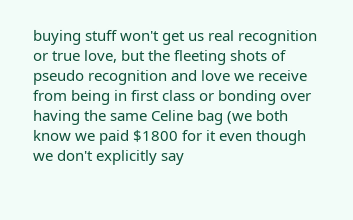buying stuff won't get us real recognition or true love, but the fleeting shots of pseudo recognition and love we receive from being in first class or bonding over having the same Celine bag (we both know we paid $1800 for it even though we don't explicitly say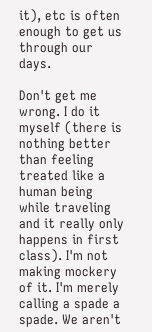it), etc is often enough to get us through our days.

Don't get me wrong. I do it myself (there is nothing better than feeling treated like a human being while traveling and it really only happens in first class). I'm not making mockery of it. I'm merely calling a spade a spade. We aren't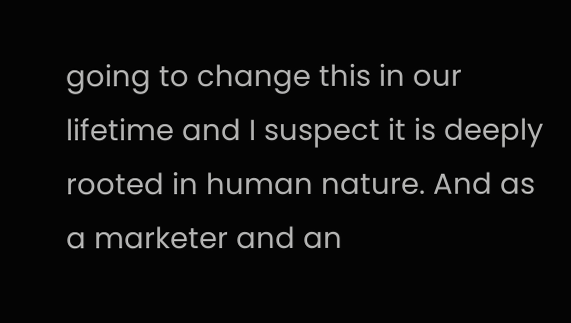going to change this in our lifetime and I suspect it is deeply rooted in human nature. And as a marketer and an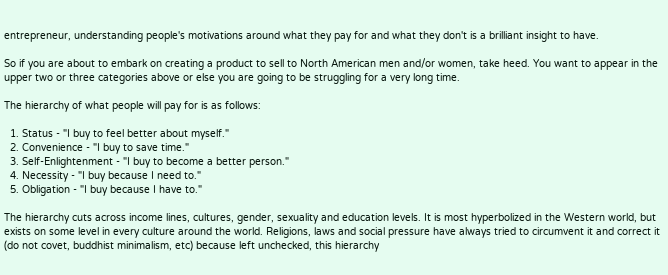entrepreneur, understanding people's motivations around what they pay for and what they don't is a brilliant insight to have.

So if you are about to embark on creating a product to sell to North American men and/or women, take heed. You want to appear in the upper two or three categories above or else you are going to be struggling for a very long time.

The hierarchy of what people will pay for is as follows:

  1. Status - "I buy to feel better about myself."
  2. Convenience - "I buy to save time."
  3. Self-Enlightenment - "I buy to become a better person."
  4. Necessity - "I buy because I need to."
  5. Obligation - "I buy because I have to."

The hierarchy cuts across income lines, cultures, gender, sexuality and education levels. It is most hyperbolized in the Western world, but exists on some level in every culture around the world. Religions, laws and social pressure have always tried to circumvent it and correct it (do not covet, buddhist minimalism, etc) because left unchecked, this hierarchy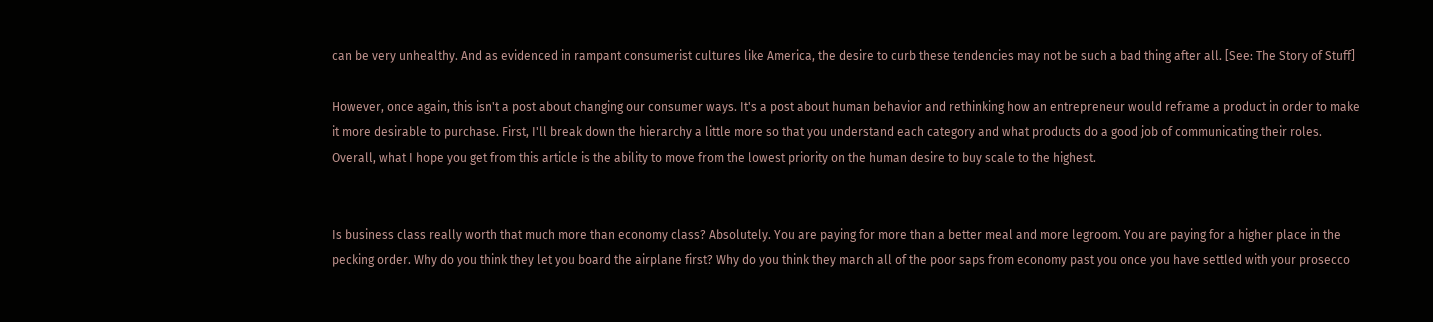can be very unhealthy. And as evidenced in rampant consumerist cultures like America, the desire to curb these tendencies may not be such a bad thing after all. [See: The Story of Stuff]

However, once again, this isn't a post about changing our consumer ways. It's a post about human behavior and rethinking how an entrepreneur would reframe a product in order to make it more desirable to purchase. First, I'll break down the hierarchy a little more so that you understand each category and what products do a good job of communicating their roles. Overall, what I hope you get from this article is the ability to move from the lowest priority on the human desire to buy scale to the highest.


Is business class really worth that much more than economy class? Absolutely. You are paying for more than a better meal and more legroom. You are paying for a higher place in the pecking order. Why do you think they let you board the airplane first? Why do you think they march all of the poor saps from economy past you once you have settled with your prosecco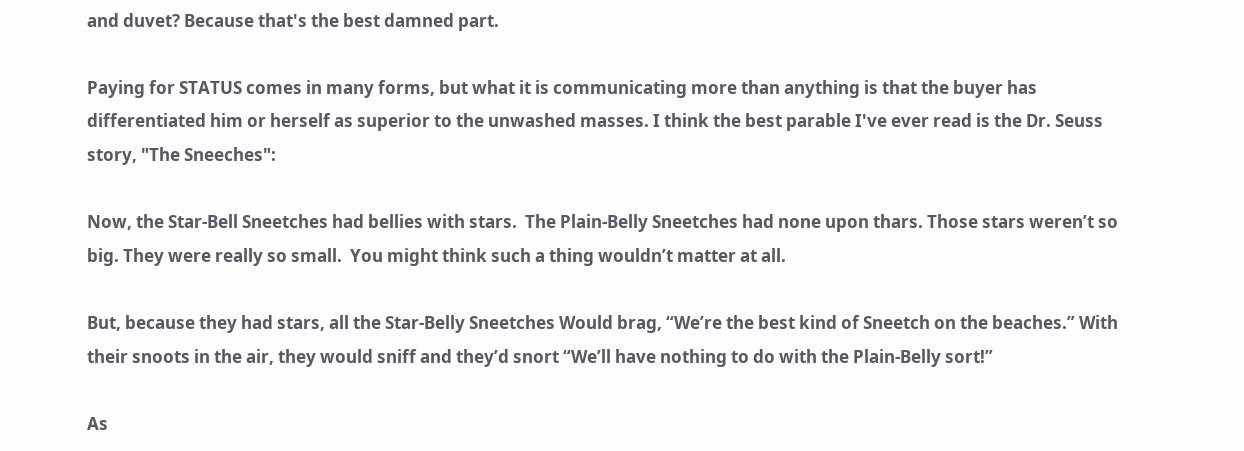and duvet? Because that's the best damned part.

Paying for STATUS comes in many forms, but what it is communicating more than anything is that the buyer has differentiated him or herself as superior to the unwashed masses. I think the best parable I've ever read is the Dr. Seuss story, "The Sneeches":

Now, the Star-Bell Sneetches had bellies with stars.  The Plain-Belly Sneetches had none upon thars. Those stars weren’t so big. They were really so small.  You might think such a thing wouldn’t matter at all.

But, because they had stars, all the Star-Belly Sneetches Would brag, “We’re the best kind of Sneetch on the beaches.” With their snoots in the air, they would sniff and they’d snort “We’ll have nothing to do with the Plain-Belly sort!”

As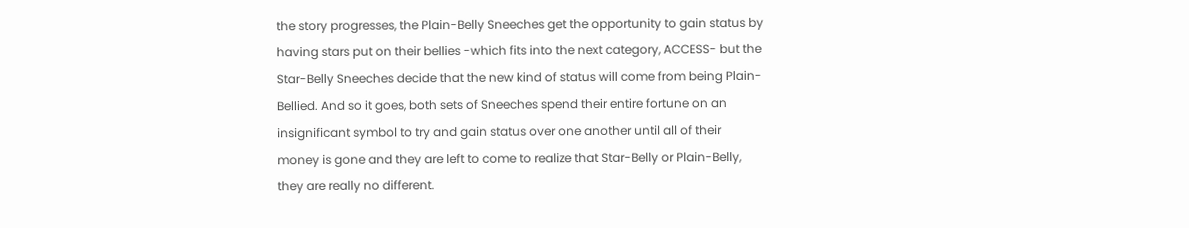the story progresses, the Plain-Belly Sneeches get the opportunity to gain status by having stars put on their bellies -which fits into the next category, ACCESS- but the Star-Belly Sneeches decide that the new kind of status will come from being Plain-Bellied. And so it goes, both sets of Sneeches spend their entire fortune on an insignificant symbol to try and gain status over one another until all of their money is gone and they are left to come to realize that Star-Belly or Plain-Belly, they are really no different.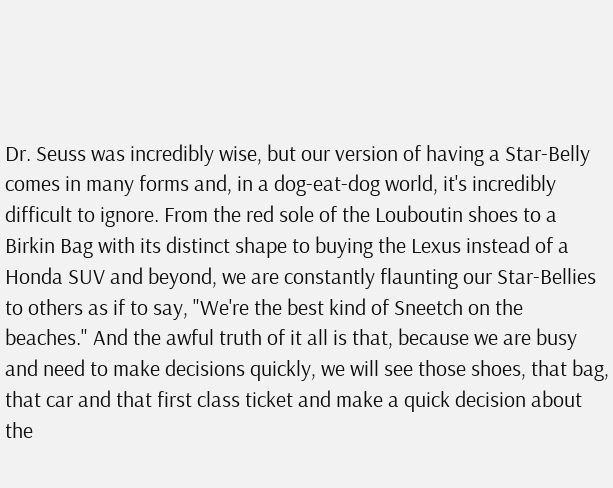Dr. Seuss was incredibly wise, but our version of having a Star-Belly comes in many forms and, in a dog-eat-dog world, it's incredibly difficult to ignore. From the red sole of the Louboutin shoes to a Birkin Bag with its distinct shape to buying the Lexus instead of a Honda SUV and beyond, we are constantly flaunting our Star-Bellies to others as if to say, "We're the best kind of Sneetch on the beaches." And the awful truth of it all is that, because we are busy and need to make decisions quickly, we will see those shoes, that bag, that car and that first class ticket and make a quick decision about the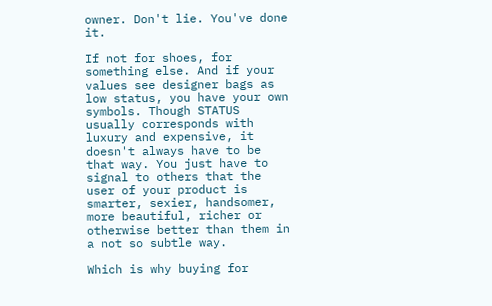owner. Don't lie. You've done it.

If not for shoes, for something else. And if your values see designer bags as low status, you have your own symbols. Though STATUS usually corresponds with luxury and expensive, it doesn't always have to be that way. You just have to signal to others that the user of your product is smarter, sexier, handsomer, more beautiful, richer or otherwise better than them in a not so subtle way.

Which is why buying for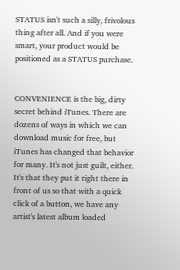STATUS isn't such a silly, frivolous thing after all. And if you were smart, your product would be positioned as a STATUS purchase.


CONVENIENCE is the big, dirty secret behind iTunes. There are dozens of ways in which we can download music for free, but iTunes has changed that behavior for many. It's not just guilt, either. It's that they put it right there in front of us so that with a quick click of a button, we have any artist's latest album loaded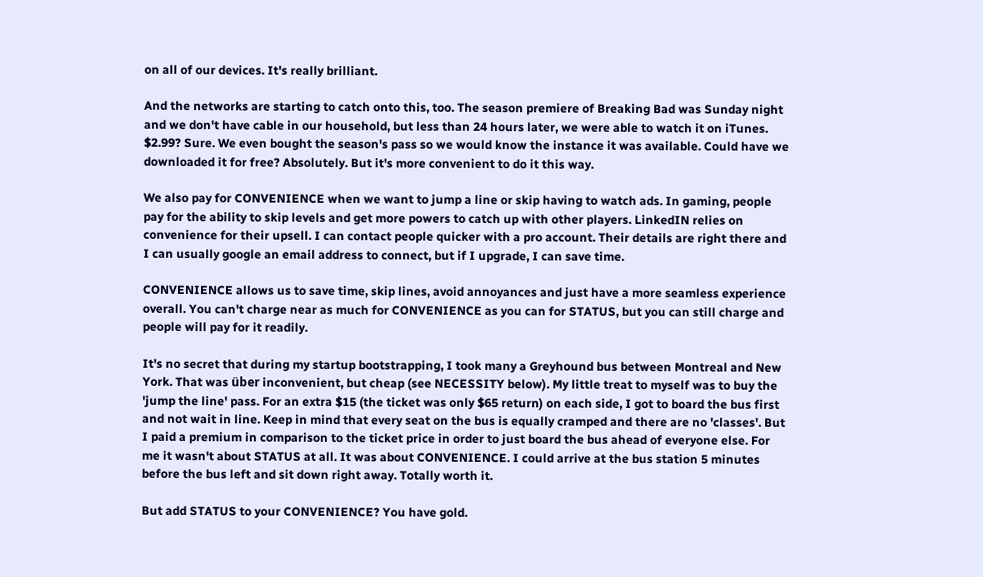on all of our devices. It's really brilliant.

And the networks are starting to catch onto this, too. The season premiere of Breaking Bad was Sunday night and we don't have cable in our household, but less than 24 hours later, we were able to watch it on iTunes. $2.99? Sure. We even bought the season's pass so we would know the instance it was available. Could have we downloaded it for free? Absolutely. But it's more convenient to do it this way.

We also pay for CONVENIENCE when we want to jump a line or skip having to watch ads. In gaming, people pay for the ability to skip levels and get more powers to catch up with other players. LinkedIN relies on convenience for their upsell. I can contact people quicker with a pro account. Their details are right there and I can usually google an email address to connect, but if I upgrade, I can save time.

CONVENIENCE allows us to save time, skip lines, avoid annoyances and just have a more seamless experience overall. You can't charge near as much for CONVENIENCE as you can for STATUS, but you can still charge and people will pay for it readily.

It's no secret that during my startup bootstrapping, I took many a Greyhound bus between Montreal and New York. That was über inconvenient, but cheap (see NECESSITY below). My little treat to myself was to buy the 'jump the line' pass. For an extra $15 (the ticket was only $65 return) on each side, I got to board the bus first and not wait in line. Keep in mind that every seat on the bus is equally cramped and there are no 'classes'. But I paid a premium in comparison to the ticket price in order to just board the bus ahead of everyone else. For me it wasn't about STATUS at all. It was about CONVENIENCE. I could arrive at the bus station 5 minutes before the bus left and sit down right away. Totally worth it.

But add STATUS to your CONVENIENCE? You have gold.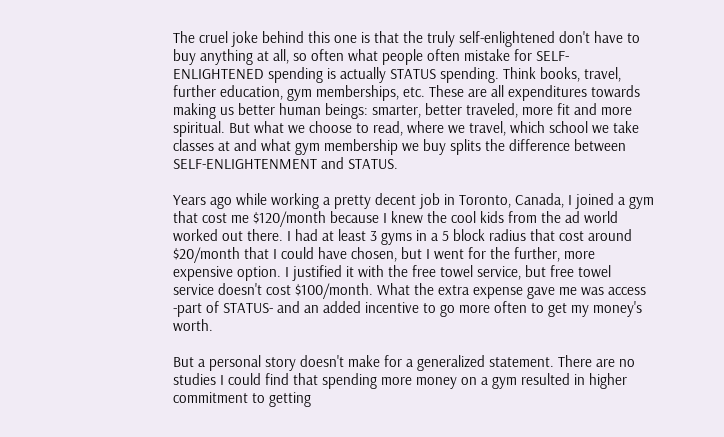The cruel joke behind this one is that the truly self-enlightened don't have to buy anything at all, so often what people often mistake for SELF-ENLIGHTENED spending is actually STATUS spending. Think books, travel, further education, gym memberships, etc. These are all expenditures towards making us better human beings: smarter, better traveled, more fit and more spiritual. But what we choose to read, where we travel, which school we take classes at and what gym membership we buy splits the difference between SELF-ENLIGHTENMENT and STATUS.

Years ago while working a pretty decent job in Toronto, Canada, I joined a gym that cost me $120/month because I knew the cool kids from the ad world worked out there. I had at least 3 gyms in a 5 block radius that cost around $20/month that I could have chosen, but I went for the further, more expensive option. I justified it with the free towel service, but free towel service doesn't cost $100/month. What the extra expense gave me was access -part of STATUS- and an added incentive to go more often to get my money's worth.

But a personal story doesn't make for a generalized statement. There are no studies I could find that spending more money on a gym resulted in higher commitment to getting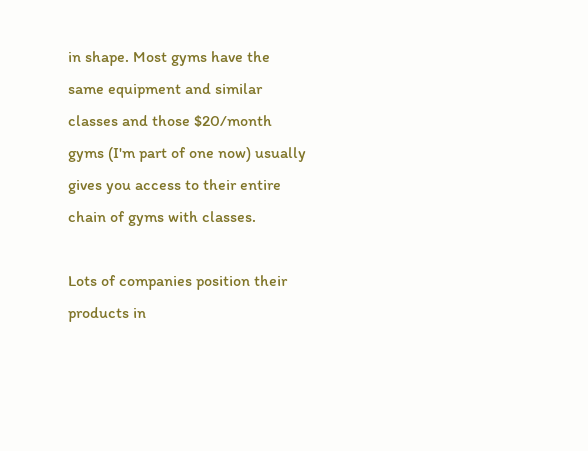in shape. Most gyms have the same equipment and similar classes and those $20/month gyms (I'm part of one now) usually gives you access to their entire chain of gyms with classes.

Lots of companies position their products in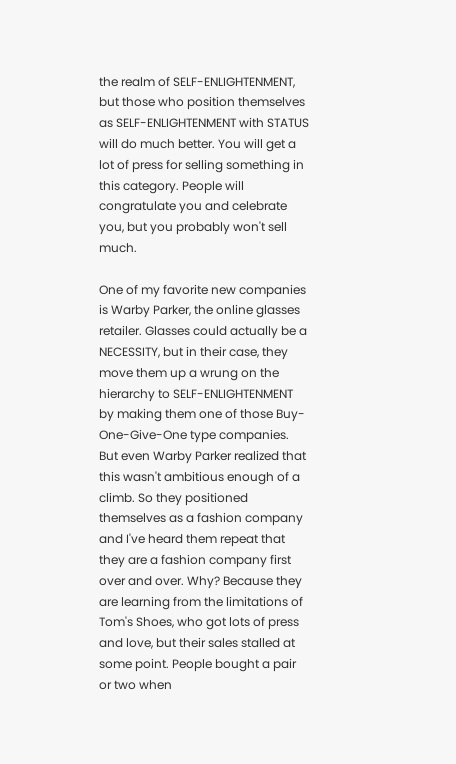the realm of SELF-ENLIGHTENMENT, but those who position themselves as SELF-ENLIGHTENMENT with STATUS will do much better. You will get a lot of press for selling something in this category. People will congratulate you and celebrate you, but you probably won't sell much.

One of my favorite new companies is Warby Parker, the online glasses retailer. Glasses could actually be a NECESSITY, but in their case, they move them up a wrung on the hierarchy to SELF-ENLIGHTENMENT by making them one of those Buy-One-Give-One type companies. But even Warby Parker realized that this wasn't ambitious enough of a climb. So they positioned themselves as a fashion company and I've heard them repeat that they are a fashion company first over and over. Why? Because they are learning from the limitations of Tom's Shoes, who got lots of press and love, but their sales stalled at some point. People bought a pair or two when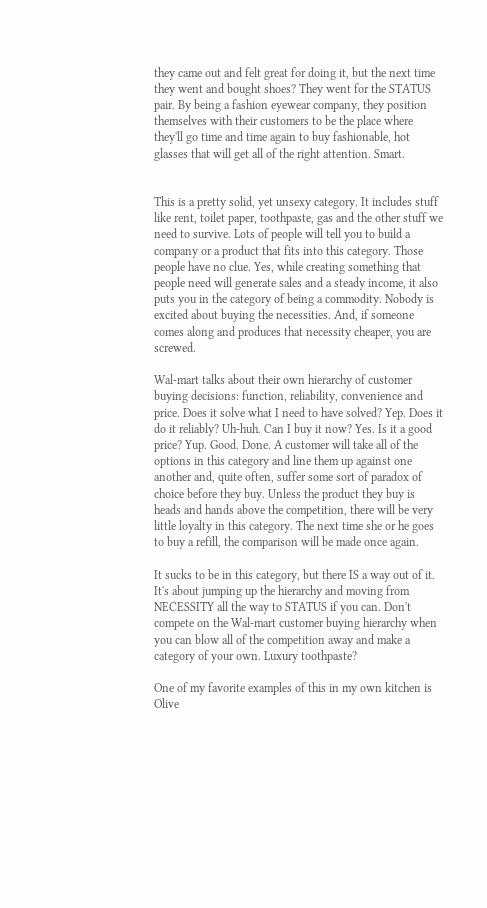they came out and felt great for doing it, but the next time they went and bought shoes? They went for the STATUS pair. By being a fashion eyewear company, they position themselves with their customers to be the place where they'll go time and time again to buy fashionable, hot glasses that will get all of the right attention. Smart.


This is a pretty solid, yet unsexy category. It includes stuff like rent, toilet paper, toothpaste, gas and the other stuff we need to survive. Lots of people will tell you to build a company or a product that fits into this category. Those people have no clue. Yes, while creating something that people need will generate sales and a steady income, it also puts you in the category of being a commodity. Nobody is excited about buying the necessities. And, if someone comes along and produces that necessity cheaper, you are screwed.

Wal-mart talks about their own hierarchy of customer buying decisions: function, reliability, convenience and price. Does it solve what I need to have solved? Yep. Does it do it reliably? Uh-huh. Can I buy it now? Yes. Is it a good price? Yup. Good. Done. A customer will take all of the options in this category and line them up against one another and, quite often, suffer some sort of paradox of choice before they buy. Unless the product they buy is heads and hands above the competition, there will be very little loyalty in this category. The next time she or he goes to buy a refill, the comparison will be made once again.

It sucks to be in this category, but there IS a way out of it. It's about jumping up the hierarchy and moving from NECESSITY all the way to STATUS if you can. Don't compete on the Wal-mart customer buying hierarchy when you can blow all of the competition away and make a category of your own. Luxury toothpaste?

One of my favorite examples of this in my own kitchen is Olive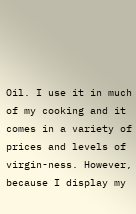Oil. I use it in much of my cooking and it comes in a variety of prices and levels of virgin-ness. However, because I display my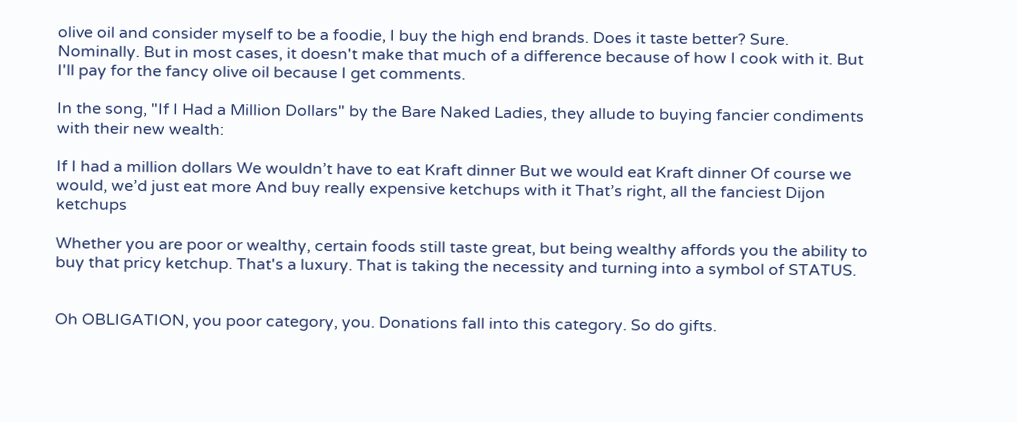olive oil and consider myself to be a foodie, I buy the high end brands. Does it taste better? Sure. Nominally. But in most cases, it doesn't make that much of a difference because of how I cook with it. But I'll pay for the fancy olive oil because I get comments.

In the song, "If I Had a Million Dollars" by the Bare Naked Ladies, they allude to buying fancier condiments with their new wealth:

If I had a million dollars We wouldn’t have to eat Kraft dinner But we would eat Kraft dinner Of course we would, we’d just eat more And buy really expensive ketchups with it That’s right, all the fanciest Dijon ketchups

Whether you are poor or wealthy, certain foods still taste great, but being wealthy affords you the ability to buy that pricy ketchup. That's a luxury. That is taking the necessity and turning into a symbol of STATUS.


Oh OBLIGATION, you poor category, you. Donations fall into this category. So do gifts.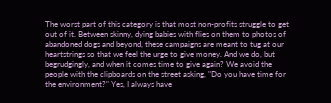The worst part of this category is that most non-profits struggle to get out of it. Between skinny, dying babies with flies on them to photos of abandoned dogs and beyond, these campaigns are meant to tug at our heartstrings so that we feel the urge to give money. And we do, but begrudgingly, and when it comes time to give again? We avoid the people with the clipboards on the street asking, "Do you have time for the environment?" Yes, I always have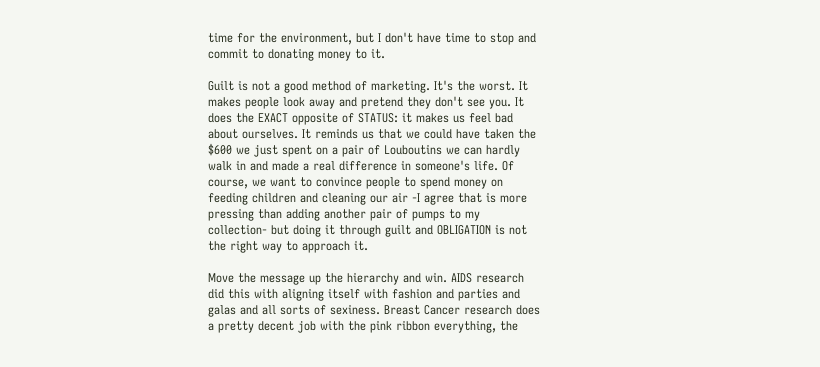time for the environment, but I don't have time to stop and commit to donating money to it.

Guilt is not a good method of marketing. It's the worst. It makes people look away and pretend they don't see you. It does the EXACT opposite of STATUS: it makes us feel bad about ourselves. It reminds us that we could have taken the $600 we just spent on a pair of Louboutins we can hardly walk in and made a real difference in someone's life. Of course, we want to convince people to spend money on feeding children and cleaning our air -I agree that is more pressing than adding another pair of pumps to my collection- but doing it through guilt and OBLIGATION is not the right way to approach it.

Move the message up the hierarchy and win. AIDS research did this with aligning itself with fashion and parties and galas and all sorts of sexiness. Breast Cancer research does a pretty decent job with the pink ribbon everything, the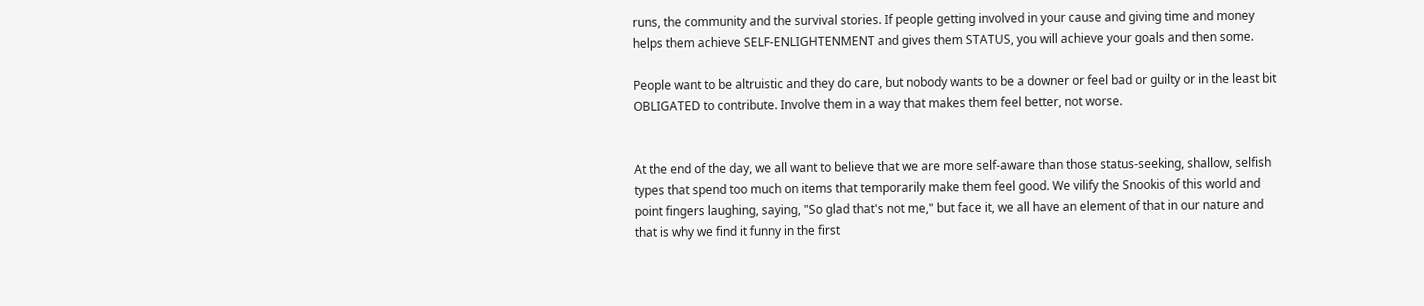runs, the community and the survival stories. If people getting involved in your cause and giving time and money helps them achieve SELF-ENLIGHTENMENT and gives them STATUS, you will achieve your goals and then some.

People want to be altruistic and they do care, but nobody wants to be a downer or feel bad or guilty or in the least bit OBLIGATED to contribute. Involve them in a way that makes them feel better, not worse.


At the end of the day, we all want to believe that we are more self-aware than those status-seeking, shallow, selfish types that spend too much on items that temporarily make them feel good. We vilify the Snookis of this world and point fingers laughing, saying, "So glad that's not me," but face it, we all have an element of that in our nature and that is why we find it funny in the first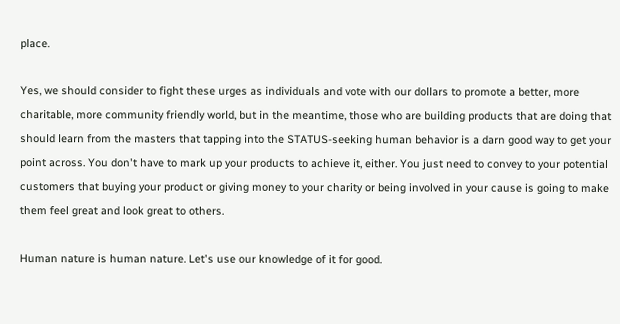place.

Yes, we should consider to fight these urges as individuals and vote with our dollars to promote a better, more charitable, more community friendly world, but in the meantime, those who are building products that are doing that should learn from the masters that tapping into the STATUS-seeking human behavior is a darn good way to get your point across. You don't have to mark up your products to achieve it, either. You just need to convey to your potential customers that buying your product or giving money to your charity or being involved in your cause is going to make them feel great and look great to others.

Human nature is human nature. Let's use our knowledge of it for good.